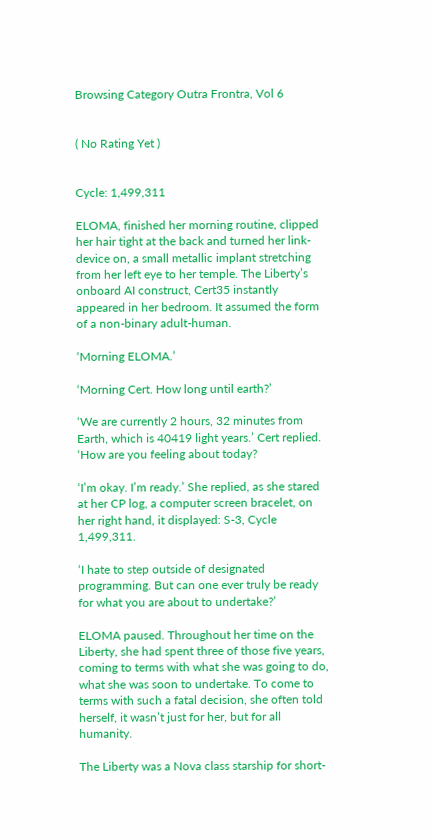Browsing Category Outra Frontra, Vol 6


( No Rating Yet )


Cycle: 1,499,311

ELOMA, finished her morning routine, clipped her hair tight at the back and turned her link-device on, a small metallic implant stretching from her left eye to her temple. The Liberty’s onboard AI construct, Cert35 instantly appeared in her bedroom. It assumed the form of a non-binary adult-human.

‘Morning ELOMA.’

‘Morning Cert. How long until earth?’

‘We are currently 2 hours, 32 minutes from Earth, which is 40419 light years.’ Cert replied. ‘How are you feeling about today?

‘I’m okay. I’m ready.’ She replied, as she stared at her CP log, a computer screen bracelet, on her right hand, it displayed: S-3, Cycle 1,499,311.

‘I hate to step outside of designated programming. But can one ever truly be ready for what you are about to undertake?’

ELOMA paused. Throughout her time on the Liberty, she had spent three of those five years, coming to terms with what she was going to do, what she was soon to undertake. To come to terms with such a fatal decision, she often told herself, it wasn’t just for her, but for all humanity.

The Liberty was a Nova class starship for short-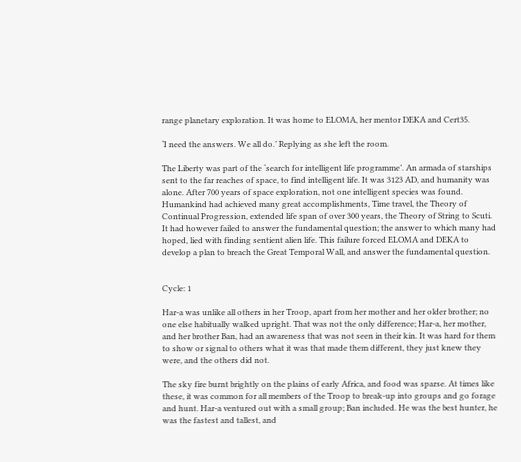range planetary exploration. It was home to ELOMA, her mentor DEKA and Cert35.

‘I need the answers. We all do.’ Replying as she left the room.

The Liberty was part of the ‘search for intelligent life programme’. An armada of starships sent to the far reaches of space, to find intelligent life. It was 3123 AD, and humanity was alone. After 700 years of space exploration, not one intelligent species was found. Humankind had achieved many great accomplishments, Time travel, the Theory of Continual Progression, extended life span of over 300 years, the Theory of String to Scuti. It had however failed to answer the fundamental question; the answer to which many had hoped, lied with finding sentient alien life. This failure forced ELOMA and DEKA to develop a plan to breach the Great Temporal Wall, and answer the fundamental question.


Cycle: 1

Har-a was unlike all others in her Troop, apart from her mother and her older brother; no one else habitually walked upright. That was not the only difference; Har-a, her mother, and her brother Ban, had an awareness that was not seen in their kin. It was hard for them to show or signal to others what it was that made them different, they just knew they were, and the others did not.

The sky fire burnt brightly on the plains of early Africa, and food was sparse. At times like these, it was common for all members of the Troop to break-up into groups and go forage and hunt. Har-a ventured out with a small group; Ban included. He was the best hunter, he was the fastest and tallest, and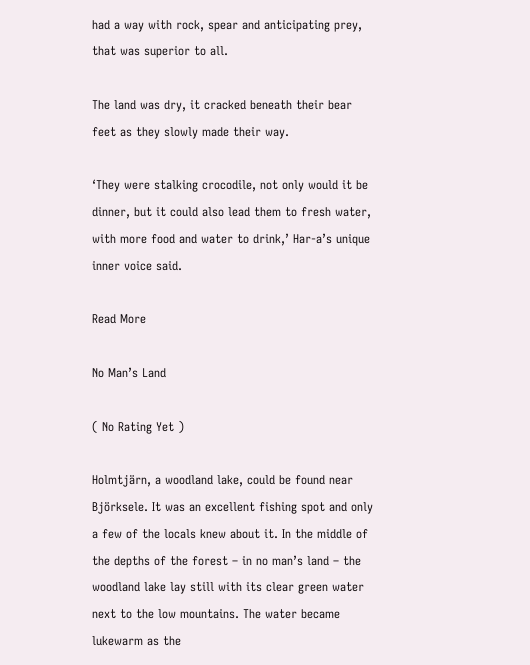had a way with rock, spear and anticipating prey, that was superior to all.

The land was dry, it cracked beneath their bear feet as they slowly made their way.

‘They were stalking crocodile, not only would it be dinner, but it could also lead them to fresh water, with more food and water to drink,’ Har-a’s unique inner voice said.

Read More

No Man’s Land

( No Rating Yet )

Holmtjärn, a woodland lake, could be found near Björksele. It was an excellent fishing spot and only a few of the locals knew about it. In the middle of the depths of the forest – in no man’s land – the woodland lake lay still with its clear green water next to the low mountains. The water became lukewarm as the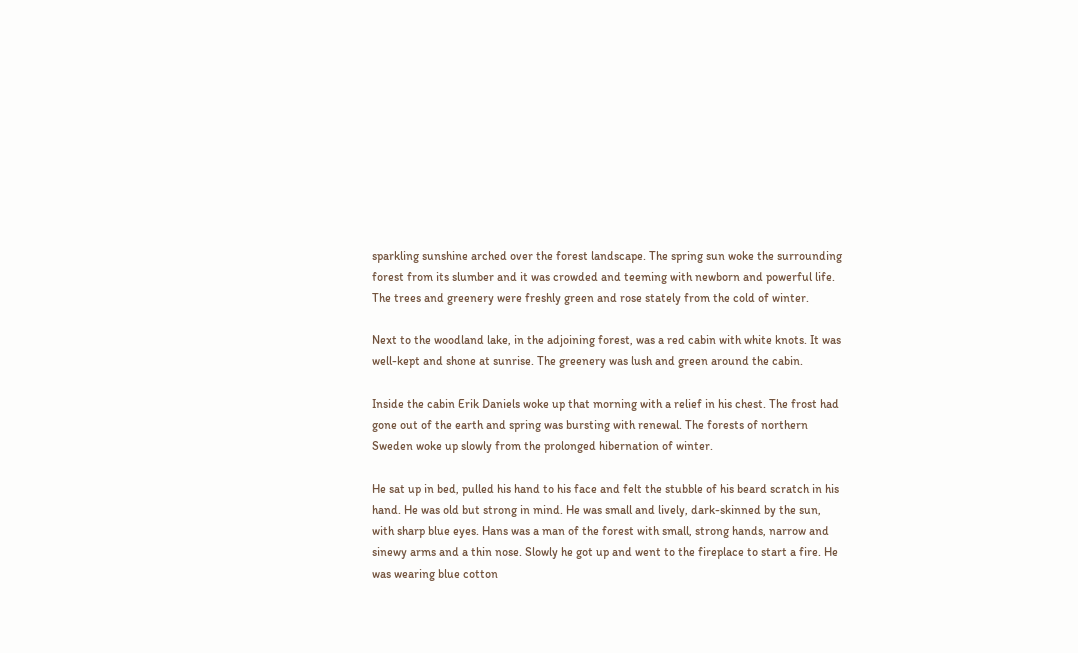sparkling sunshine arched over the forest landscape. The spring sun woke the surrounding forest from its slumber and it was crowded and teeming with newborn and powerful life. The trees and greenery were freshly green and rose stately from the cold of winter.

Next to the woodland lake, in the adjoining forest, was a red cabin with white knots. It was well-kept and shone at sunrise. The greenery was lush and green around the cabin.

Inside the cabin Erik Daniels woke up that morning with a relief in his chest. The frost had gone out of the earth and spring was bursting with renewal. The forests of northern Sweden woke up slowly from the prolonged hibernation of winter.

He sat up in bed, pulled his hand to his face and felt the stubble of his beard scratch in his hand. He was old but strong in mind. He was small and lively, dark-skinned by the sun, with sharp blue eyes. Hans was a man of the forest with small, strong hands, narrow and sinewy arms and a thin nose. Slowly he got up and went to the fireplace to start a fire. He was wearing blue cotton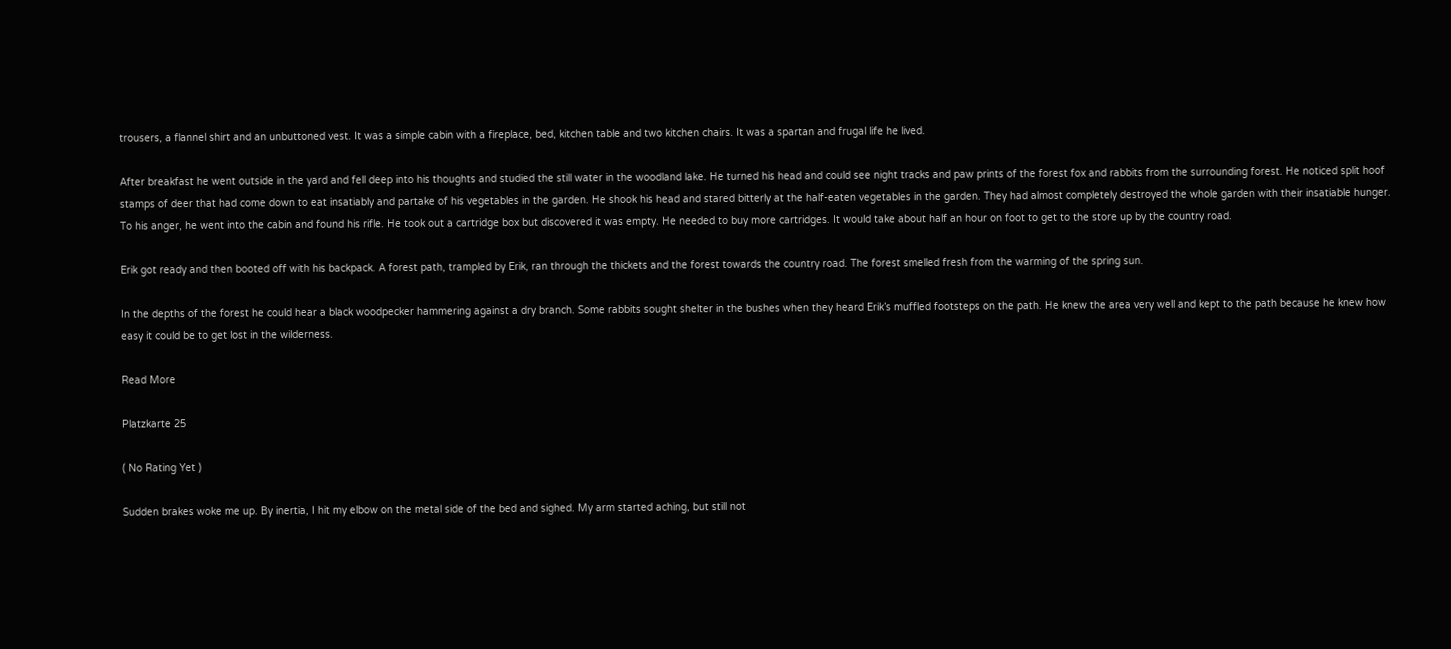trousers, a flannel shirt and an unbuttoned vest. It was a simple cabin with a fireplace, bed, kitchen table and two kitchen chairs. It was a spartan and frugal life he lived.

After breakfast he went outside in the yard and fell deep into his thoughts and studied the still water in the woodland lake. He turned his head and could see night tracks and paw prints of the forest fox and rabbits from the surrounding forest. He noticed split hoof stamps of deer that had come down to eat insatiably and partake of his vegetables in the garden. He shook his head and stared bitterly at the half-eaten vegetables in the garden. They had almost completely destroyed the whole garden with their insatiable hunger. To his anger, he went into the cabin and found his rifle. He took out a cartridge box but discovered it was empty. He needed to buy more cartridges. It would take about half an hour on foot to get to the store up by the country road.

Erik got ready and then booted off with his backpack. A forest path, trampled by Erik, ran through the thickets and the forest towards the country road. The forest smelled fresh from the warming of the spring sun.

In the depths of the forest he could hear a black woodpecker hammering against a dry branch. Some rabbits sought shelter in the bushes when they heard Erik’s muffled footsteps on the path. He knew the area very well and kept to the path because he knew how easy it could be to get lost in the wilderness.

Read More

Platzkarte 25

( No Rating Yet )

Sudden brakes woke me up. By inertia, I hit my elbow on the metal side of the bed and sighed. My arm started aching, but still not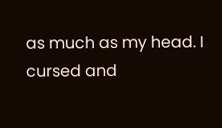as much as my head. I cursed and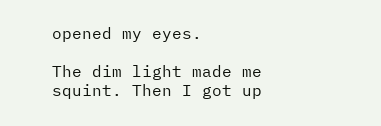opened my eyes.

The dim light made me squint. Then I got up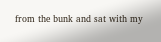from the bunk and sat with my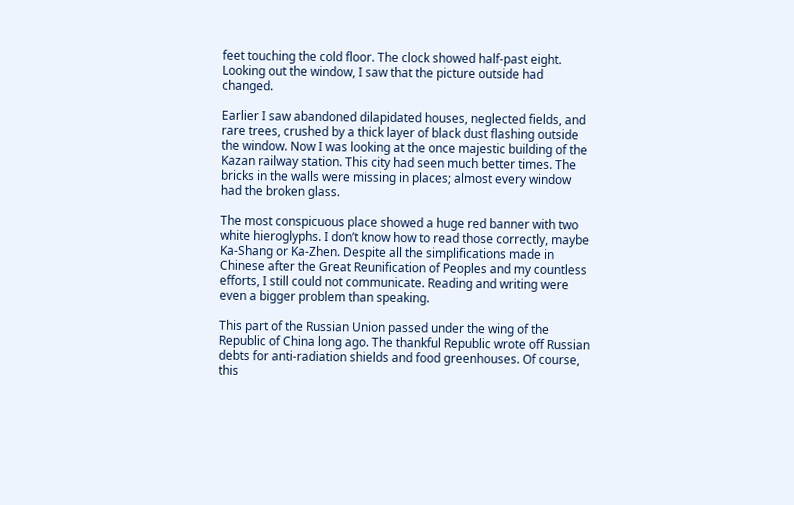feet touching the cold floor. The clock showed half-past eight. Looking out the window, I saw that the picture outside had changed.

Earlier I saw abandoned dilapidated houses, neglected fields, and rare trees, crushed by a thick layer of black dust flashing outside the window. Now I was looking at the once majestic building of the Kazan railway station. This city had seen much better times. The bricks in the walls were missing in places; almost every window had the broken glass.

The most conspicuous place showed a huge red banner with two white hieroglyphs. I don’t know how to read those correctly, maybe Ka-Shang or Ka-Zhen. Despite all the simplifications made in Chinese after the Great Reunification of Peoples and my countless efforts, I still could not communicate. Reading and writing were even a bigger problem than speaking.

This part of the Russian Union passed under the wing of the Republic of China long ago. The thankful Republic wrote off Russian debts for anti-radiation shields and food greenhouses. Of course, this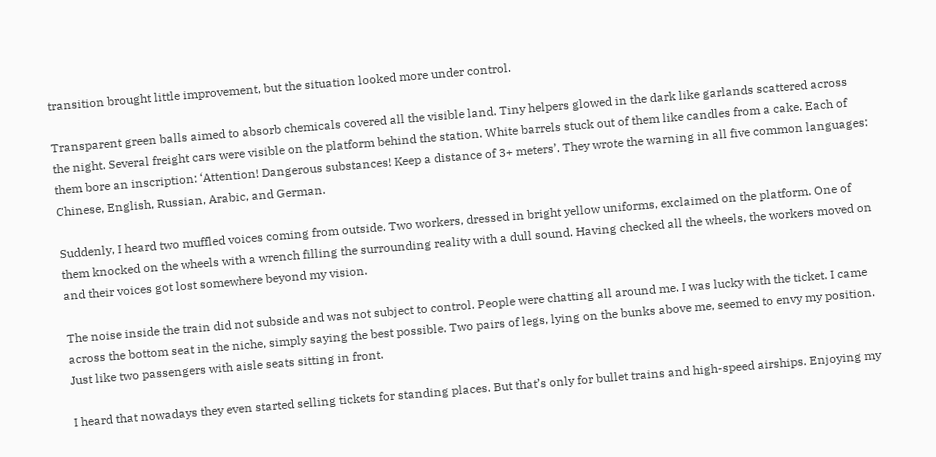transition brought little improvement, but the situation looked more under control.

Transparent green balls aimed to absorb chemicals covered all the visible land. Tiny helpers glowed in the dark like garlands scattered across the night. Several freight cars were visible on the platform behind the station. White barrels stuck out of them like candles from a cake. Each of them bore an inscription: ‘Attention! Dangerous substances! Keep a distance of 3+ meters’. They wrote the warning in all five common languages: Chinese, English, Russian, Arabic, and German.

Suddenly, I heard two muffled voices coming from outside. Two workers, dressed in bright yellow uniforms, exclaimed on the platform. One of them knocked on the wheels with a wrench filling the surrounding reality with a dull sound. Having checked all the wheels, the workers moved on and their voices got lost somewhere beyond my vision.

The noise inside the train did not subside and was not subject to control. People were chatting all around me. I was lucky with the ticket. I came across the bottom seat in the niche, simply saying the best possible. Two pairs of legs, lying on the bunks above me, seemed to envy my position. Just like two passengers with aisle seats sitting in front.

I heard that nowadays they even started selling tickets for standing places. But that’s only for bullet trains and high-speed airships. Enjoying my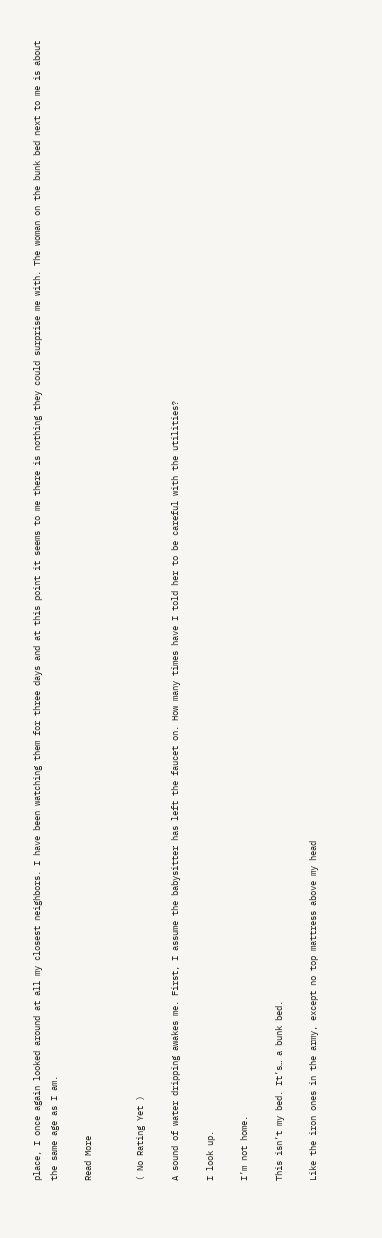place, I once again looked around at all my closest neighbors. I have been watching them for three days and at this point it seems to me there is nothing they could surprise me with. The woman on the bunk bed next to me is about the same age as I am.

Read More


( No Rating Yet )

A sound of water dripping awakes me. First, I assume the babysitter has left the faucet on. How many times have I told her to be careful with the utilities?

I look up.

I’m not home.

This isn’t my bed. It’s… a bunk bed.

Like the iron ones in the army, except no top mattress above my head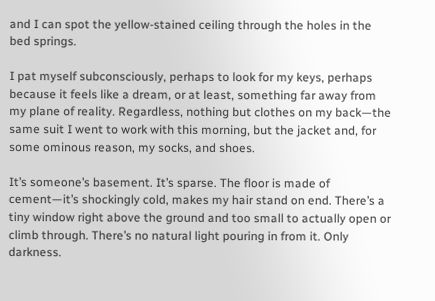and I can spot the yellow-stained ceiling through the holes in the bed springs.

I pat myself subconsciously, perhaps to look for my keys, perhaps because it feels like a dream, or at least, something far away from my plane of reality. Regardless, nothing but clothes on my back—the same suit I went to work with this morning, but the jacket and, for some ominous reason, my socks, and shoes.

It’s someone’s basement. It’s sparse. The floor is made of cement—it’s shockingly cold, makes my hair stand on end. There’s a tiny window right above the ground and too small to actually open or climb through. There’s no natural light pouring in from it. Only darkness.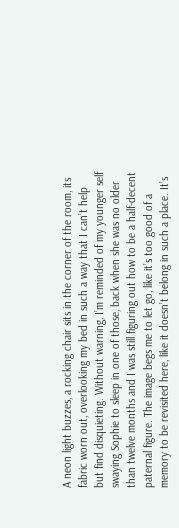A neon light buzzes, a rocking chair sits in the corner of the room, its fabric worn out, overlooking my bed in such a way that I can’t help but find disquieting. Without warning, I’m reminded of my younger self swaying Sophie to sleep in one of those, back when she was no older than twelve months and I was still figuring out how to be a half-decent paternal figure. The image begs me to let go, like it’s too good of a memory to be revisited here, like it doesn’t belong in such a place. It’s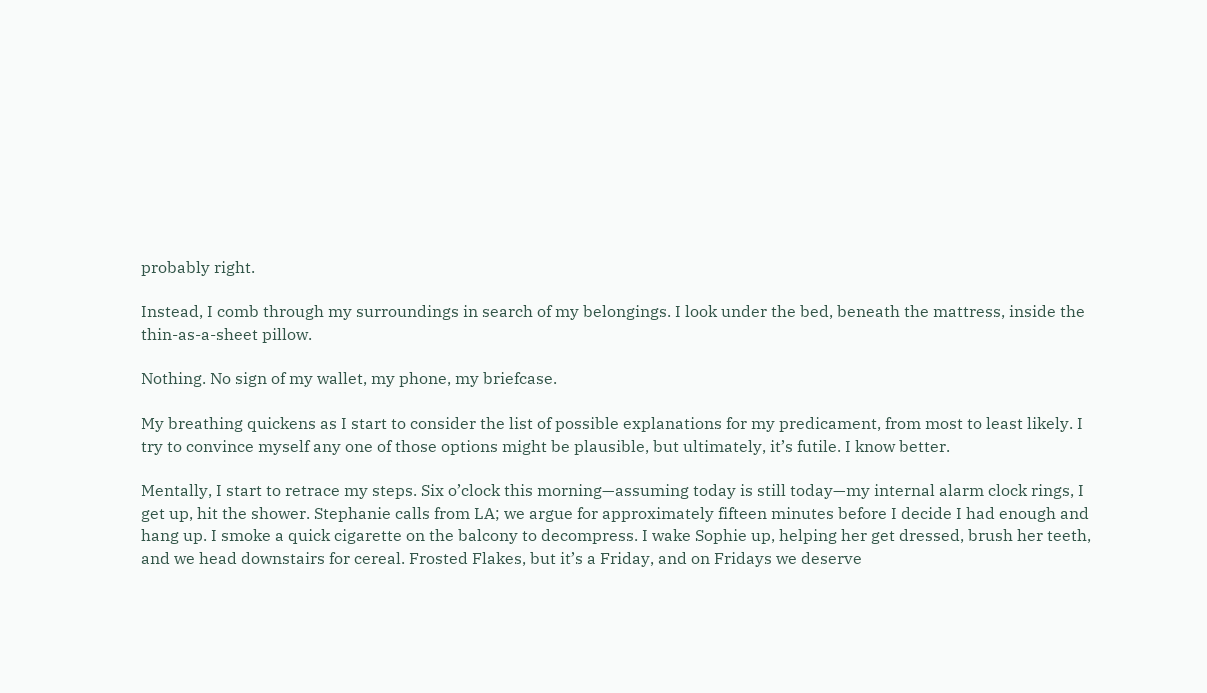probably right.

Instead, I comb through my surroundings in search of my belongings. I look under the bed, beneath the mattress, inside the thin-as-a-sheet pillow.

Nothing. No sign of my wallet, my phone, my briefcase.

My breathing quickens as I start to consider the list of possible explanations for my predicament, from most to least likely. I try to convince myself any one of those options might be plausible, but ultimately, it’s futile. I know better.

Mentally, I start to retrace my steps. Six o’clock this morning—assuming today is still today—my internal alarm clock rings, I get up, hit the shower. Stephanie calls from LA; we argue for approximately fifteen minutes before I decide I had enough and hang up. I smoke a quick cigarette on the balcony to decompress. I wake Sophie up, helping her get dressed, brush her teeth, and we head downstairs for cereal. Frosted Flakes, but it’s a Friday, and on Fridays we deserve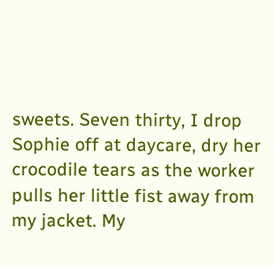sweets. Seven thirty, I drop Sophie off at daycare, dry her crocodile tears as the worker pulls her little fist away from my jacket. My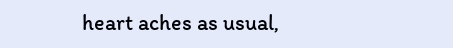heart aches as usual,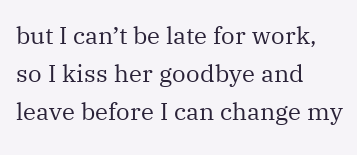but I can’t be late for work, so I kiss her goodbye and leave before I can change my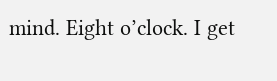mind. Eight o’clock. I get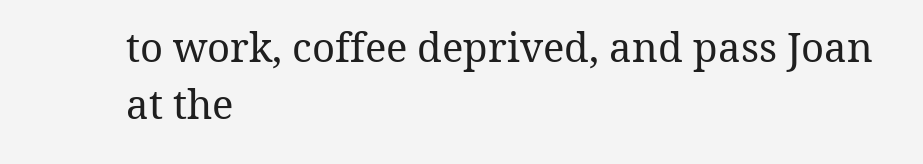to work, coffee deprived, and pass Joan at the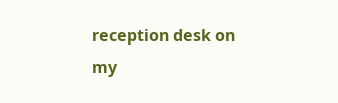reception desk on my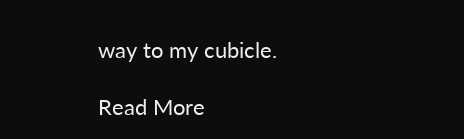way to my cubicle.

Read More